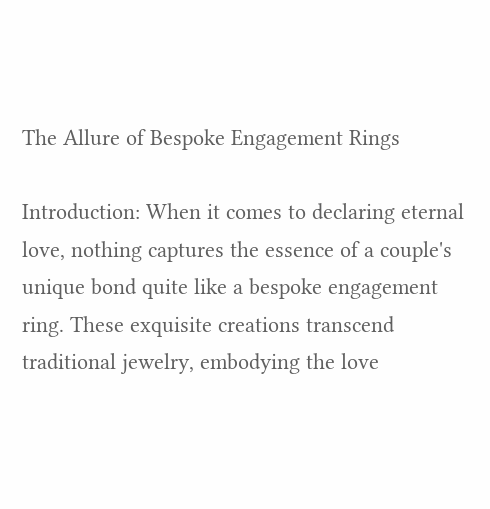The Allure of Bespoke Engagement Rings

Introduction: When it comes to declaring eternal love, nothing captures the essence of a couple's unique bond quite like a bespoke engagement ring. These exquisite creations transcend traditional jewelry, embodying the love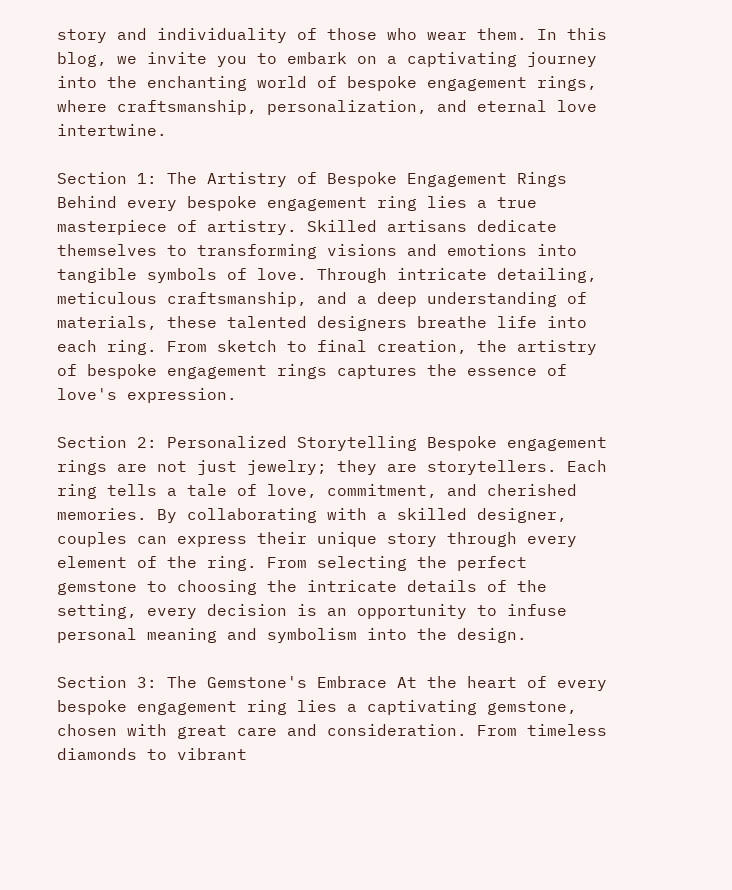story and individuality of those who wear them. In this blog, we invite you to embark on a captivating journey into the enchanting world of bespoke engagement rings, where craftsmanship, personalization, and eternal love intertwine.

Section 1: The Artistry of Bespoke Engagement Rings Behind every bespoke engagement ring lies a true masterpiece of artistry. Skilled artisans dedicate themselves to transforming visions and emotions into tangible symbols of love. Through intricate detailing, meticulous craftsmanship, and a deep understanding of materials, these talented designers breathe life into each ring. From sketch to final creation, the artistry of bespoke engagement rings captures the essence of love's expression.

Section 2: Personalized Storytelling Bespoke engagement rings are not just jewelry; they are storytellers. Each ring tells a tale of love, commitment, and cherished memories. By collaborating with a skilled designer, couples can express their unique story through every element of the ring. From selecting the perfect gemstone to choosing the intricate details of the setting, every decision is an opportunity to infuse personal meaning and symbolism into the design.

Section 3: The Gemstone's Embrace At the heart of every bespoke engagement ring lies a captivating gemstone, chosen with great care and consideration. From timeless diamonds to vibrant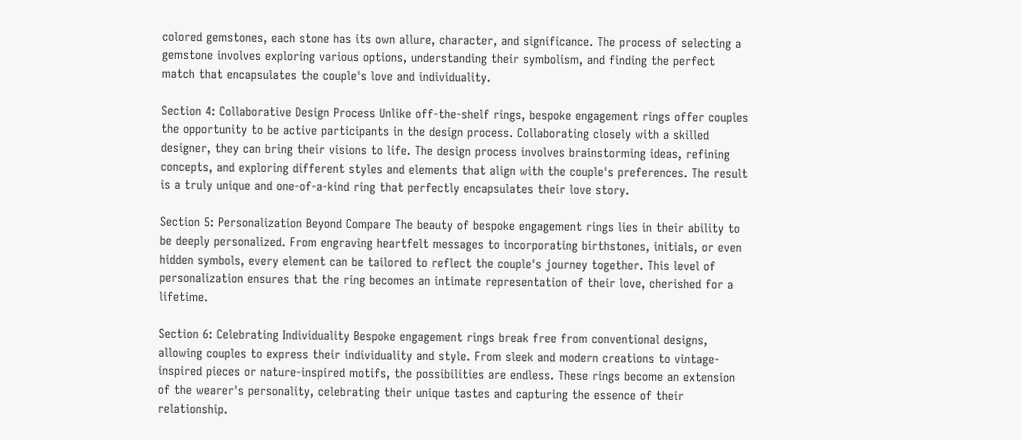colored gemstones, each stone has its own allure, character, and significance. The process of selecting a gemstone involves exploring various options, understanding their symbolism, and finding the perfect match that encapsulates the couple's love and individuality.

Section 4: Collaborative Design Process Unlike off-the-shelf rings, bespoke engagement rings offer couples the opportunity to be active participants in the design process. Collaborating closely with a skilled designer, they can bring their visions to life. The design process involves brainstorming ideas, refining concepts, and exploring different styles and elements that align with the couple's preferences. The result is a truly unique and one-of-a-kind ring that perfectly encapsulates their love story.

Section 5: Personalization Beyond Compare The beauty of bespoke engagement rings lies in their ability to be deeply personalized. From engraving heartfelt messages to incorporating birthstones, initials, or even hidden symbols, every element can be tailored to reflect the couple's journey together. This level of personalization ensures that the ring becomes an intimate representation of their love, cherished for a lifetime.

Section 6: Celebrating Individuality Bespoke engagement rings break free from conventional designs, allowing couples to express their individuality and style. From sleek and modern creations to vintage-inspired pieces or nature-inspired motifs, the possibilities are endless. These rings become an extension of the wearer's personality, celebrating their unique tastes and capturing the essence of their relationship.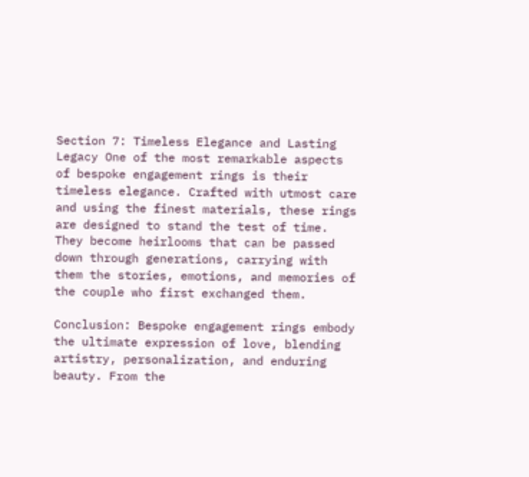Section 7: Timeless Elegance and Lasting Legacy One of the most remarkable aspects of bespoke engagement rings is their timeless elegance. Crafted with utmost care and using the finest materials, these rings are designed to stand the test of time. They become heirlooms that can be passed down through generations, carrying with them the stories, emotions, and memories of the couple who first exchanged them.

Conclusion: Bespoke engagement rings embody the ultimate expression of love, blending artistry, personalization, and enduring beauty. From the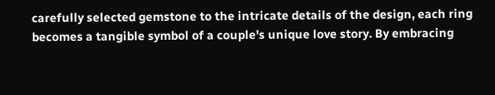carefully selected gemstone to the intricate details of the design, each ring becomes a tangible symbol of a couple's unique love story. By embracing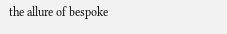the allure of bespoke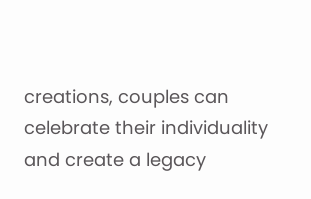creations, couples can celebrate their individuality and create a legacy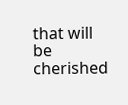that will be cherished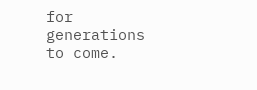for generations to come.